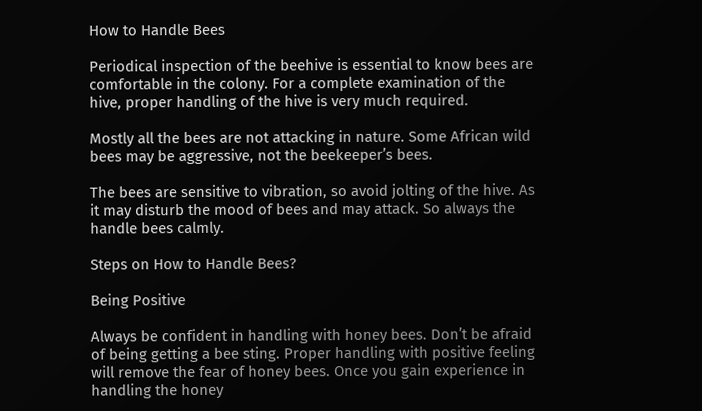How to Handle Bees

Periodical inspection of the beehive is essential to know bees are comfortable in the colony. For a complete examination of the hive, proper handling of the hive is very much required.

Mostly all the bees are not attacking in nature. Some African wild bees may be aggressive, not the beekeeper’s bees.

The bees are sensitive to vibration, so avoid jolting of the hive. As it may disturb the mood of bees and may attack. So always the handle bees calmly.

Steps on How to Handle Bees?

Being Positive

Always be confident in handling with honey bees. Don’t be afraid of being getting a bee sting. Proper handling with positive feeling will remove the fear of honey bees. Once you gain experience in handling the honey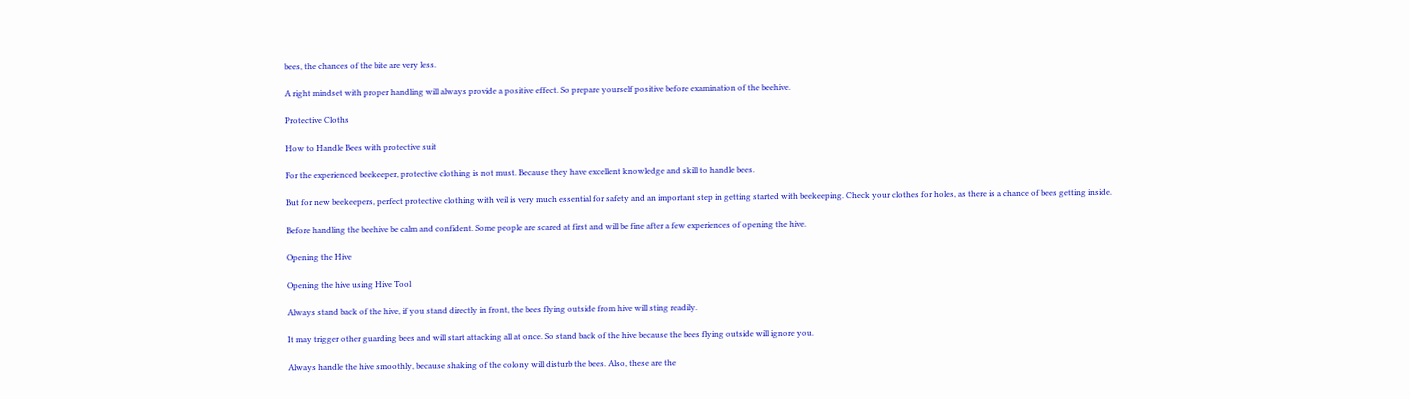bees, the chances of the bite are very less.

A right mindset with proper handling will always provide a positive effect. So prepare yourself positive before examination of the beehive.

Protective Cloths

How to Handle Bees with protective suit

For the experienced beekeeper, protective clothing is not must. Because they have excellent knowledge and skill to handle bees.

But for new beekeepers, perfect protective clothing with veil is very much essential for safety and an important step in getting started with beekeeping. Check your clothes for holes, as there is a chance of bees getting inside.

Before handling the beehive be calm and confident. Some people are scared at first and will be fine after a few experiences of opening the hive.

Opening the Hive

Opening the hive using Hive Tool

Always stand back of the hive, if you stand directly in front, the bees flying outside from hive will sting readily.

It may trigger other guarding bees and will start attacking all at once. So stand back of the hive because the bees flying outside will ignore you.

Always handle the hive smoothly, because shaking of the colony will disturb the bees. Also, these are the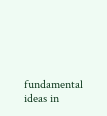fundamental ideas in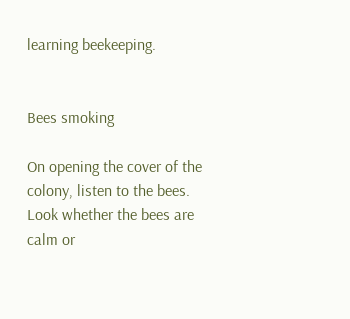learning beekeeping.


Bees smoking

On opening the cover of the colony, listen to the bees. Look whether the bees are calm or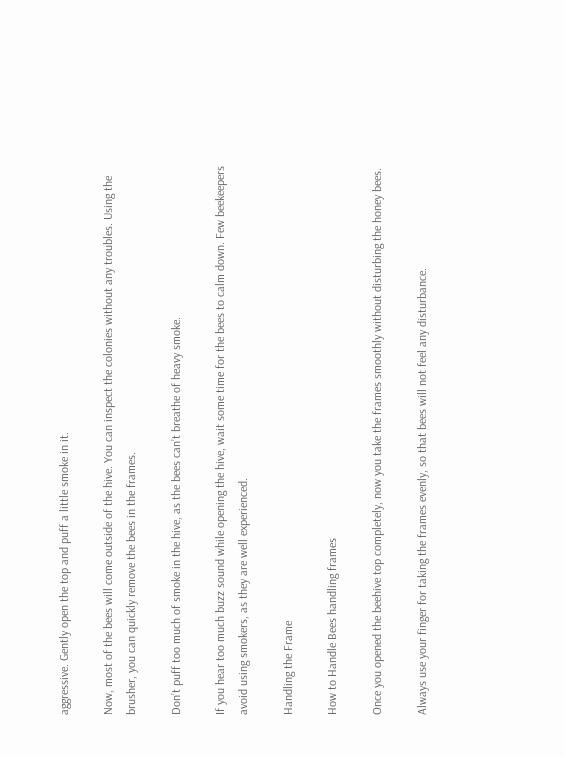aggressive. Gently open the top and puff a little smoke in it.

Now, most of the bees will come outside of the hive. You can inspect the colonies without any troubles. Using the brusher, you can quickly remove the bees in the frames.

Don’t puff too much of smoke in the hive, as the bees can’t breathe of heavy smoke.

If you hear too much buzz sound while opening the hive, wait some time for the bees to calm down. Few beekeepers avoid using smokers, as they are well experienced.

Handling the Frame

How to Handle Bees handling frames

Once you opened the beehive top completely, now you take the frames smoothly without disturbing the honey bees.

Always use your finger for taking the frames evenly, so that bees will not feel any disturbance.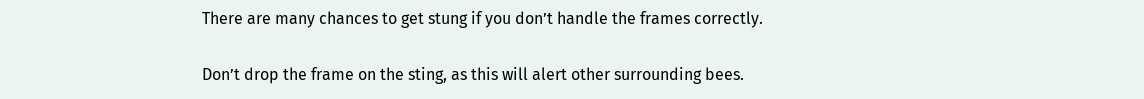There are many chances to get stung if you don’t handle the frames correctly.

Don’t drop the frame on the sting, as this will alert other surrounding bees.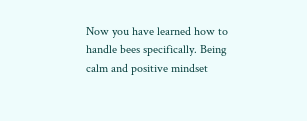Now you have learned how to handle bees specifically. Being calm and positive mindset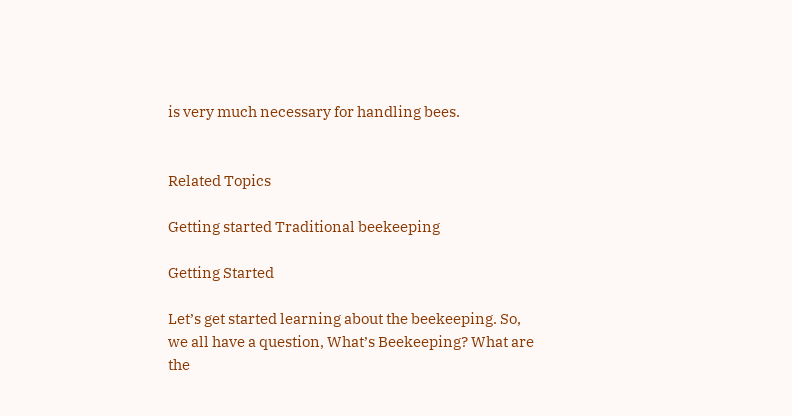is very much necessary for handling bees.


Related Topics

Getting started Traditional beekeeping

Getting Started

Let’s get started learning about the beekeeping. So, we all have a question, What’s Beekeeping? What are the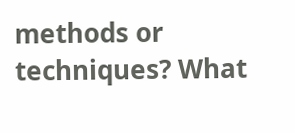methods or techniques? What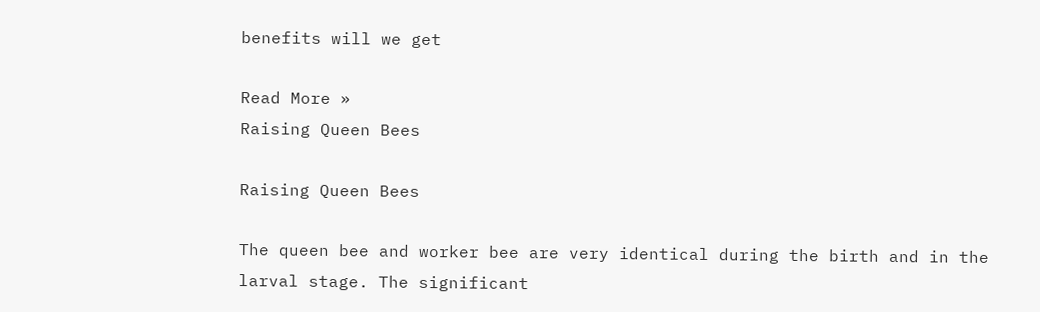benefits will we get

Read More »
Raising Queen Bees

Raising Queen Bees

The queen bee and worker bee are very identical during the birth and in the larval stage. The significant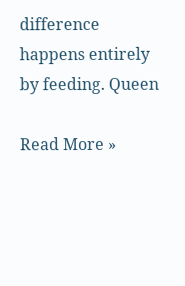difference happens entirely by feeding. Queen

Read More »